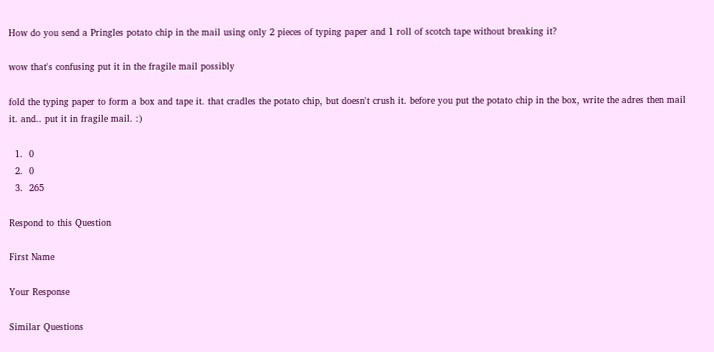How do you send a Pringles potato chip in the mail using only 2 pieces of typing paper and 1 roll of scotch tape without breaking it?

wow that's confusing put it in the fragile mail possibly

fold the typing paper to form a box and tape it. that cradles the potato chip, but doesn't crush it. before you put the potato chip in the box, write the adres then mail it. and.. put it in fragile mail. :)

  1.  0
  2.  0
  3.  265

Respond to this Question

First Name

Your Response

Similar Questions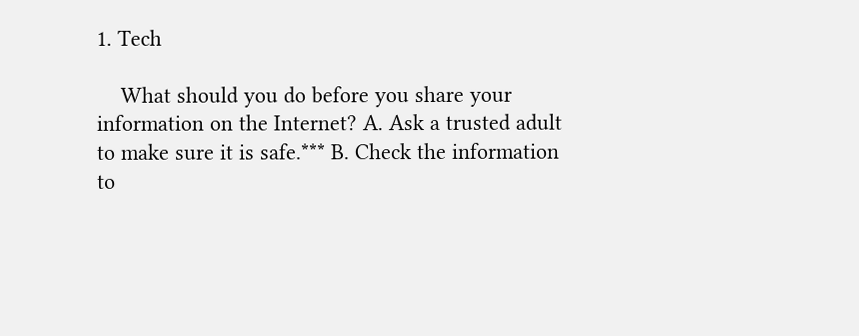1. Tech

    What should you do before you share your information on the Internet? A. Ask a trusted adult to make sure it is safe.*** B. Check the information to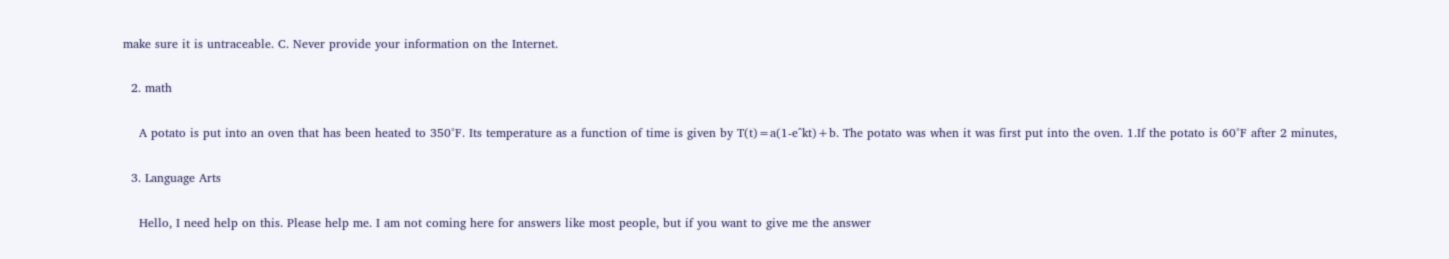make sure it is untraceable. C. Never provide your information on the Internet.

  2. math

    A potato is put into an oven that has been heated to 350°F. Its temperature as a function of time is given by T(t)=a(1-e^kt)+b. The potato was when it was first put into the oven. 1.If the potato is 60°F after 2 minutes,

  3. Language Arts

    Hello, I need help on this. Please help me. I am not coming here for answers like most people, but if you want to give me the answer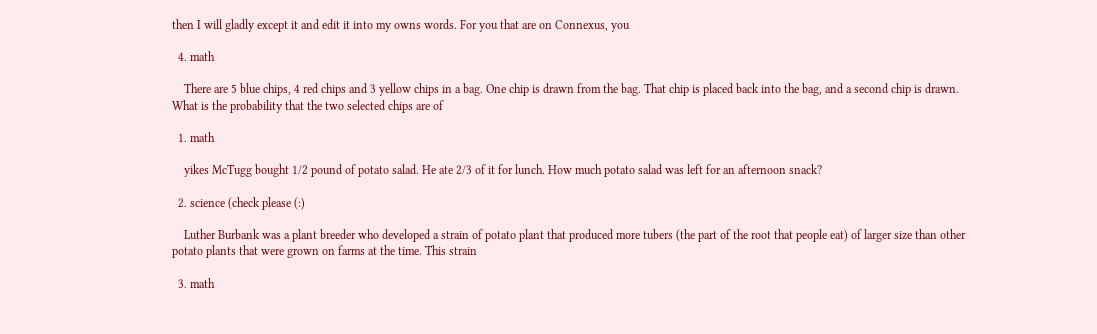then I will gladly except it and edit it into my owns words. For you that are on Connexus, you

  4. math

    There are 5 blue chips, 4 red chips and 3 yellow chips in a bag. One chip is drawn from the bag. That chip is placed back into the bag, and a second chip is drawn. What is the probability that the two selected chips are of

  1. math

    yikes McTugg bought 1/2 pound of potato salad. He ate 2/3 of it for lunch. How much potato salad was left for an afternoon snack?

  2. science (check please (:)

    Luther Burbank was a plant breeder who developed a strain of potato plant that produced more tubers (the part of the root that people eat) of larger size than other potato plants that were grown on farms at the time. This strain

  3. math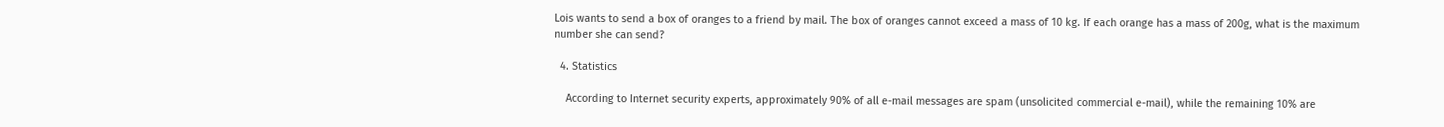Lois wants to send a box of oranges to a friend by mail. The box of oranges cannot exceed a mass of 10 kg. If each orange has a mass of 200g, what is the maximum number she can send?

  4. Statistics

    According to Internet security experts, approximately 90% of all e-mail messages are spam (unsolicited commercial e-mail), while the remaining 10% are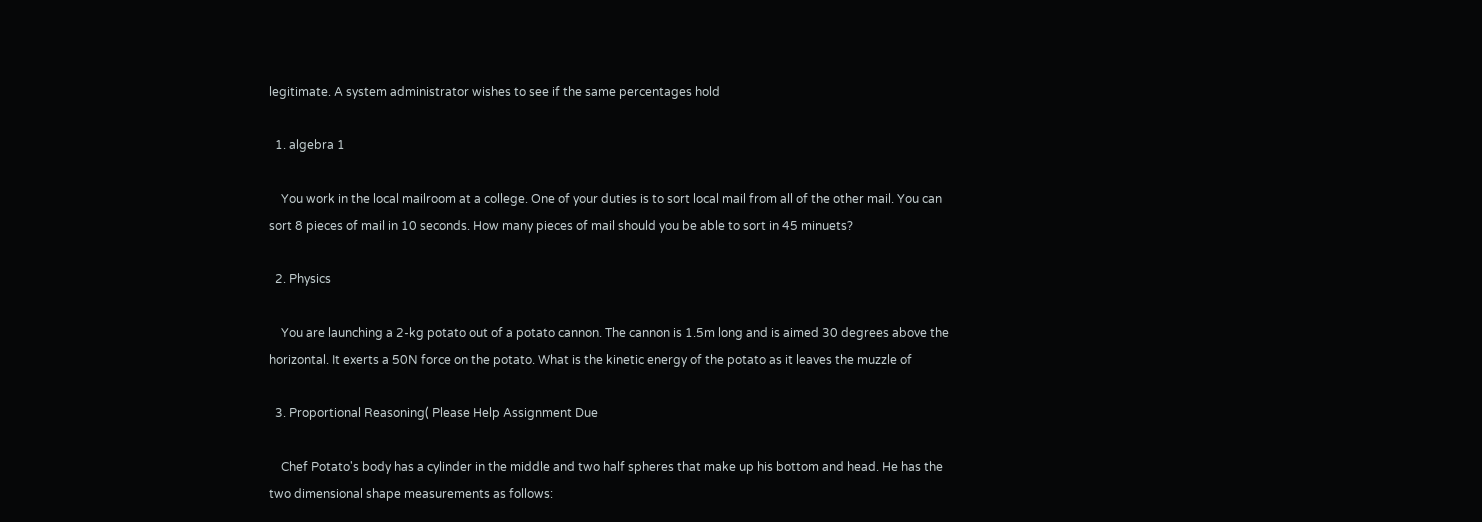legitimate. A system administrator wishes to see if the same percentages hold

  1. algebra 1

    You work in the local mailroom at a college. One of your duties is to sort local mail from all of the other mail. You can sort 8 pieces of mail in 10 seconds. How many pieces of mail should you be able to sort in 45 minuets?

  2. Physics

    You are launching a 2-kg potato out of a potato cannon. The cannon is 1.5m long and is aimed 30 degrees above the horizontal. It exerts a 50N force on the potato. What is the kinetic energy of the potato as it leaves the muzzle of

  3. Proportional Reasoning( Please Help Assignment Due

    Chef Potato's body has a cylinder in the middle and two half spheres that make up his bottom and head. He has the two dimensional shape measurements as follows: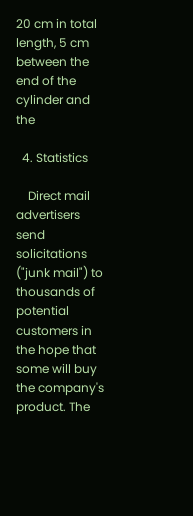20 cm in total length, 5 cm between the end of the cylinder and the

  4. Statistics

    Direct mail advertisers send solicitations ("junk mail") to thousands of potential customers in the hope that some will buy the company's product. The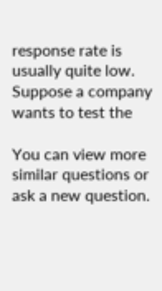response rate is usually quite low. Suppose a company wants to test the

You can view more similar questions or ask a new question.